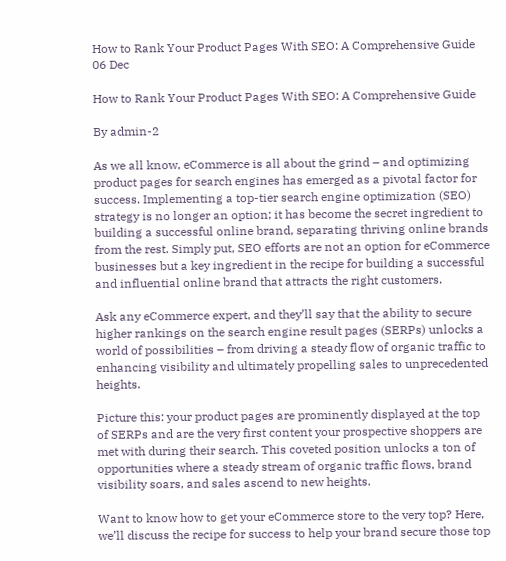How to Rank Your Product Pages With SEO: A Comprehensive Guide
06 Dec

How to Rank Your Product Pages With SEO: A Comprehensive Guide

By admin-2

As we all know, eCommerce is all about the grind – and optimizing product pages for search engines has emerged as a pivotal factor for success. Implementing a top-tier search engine optimization (SEO) strategy is no longer an option; it has become the secret ingredient to building a successful online brand, separating thriving online brands from the rest. Simply put, SEO efforts are not an option for eCommerce businesses but a key ingredient in the recipe for building a successful and influential online brand that attracts the right customers.

Ask any eCommerce expert, and they’ll say that the ability to secure higher rankings on the search engine result pages (SERPs) unlocks a world of possibilities – from driving a steady flow of organic traffic to enhancing visibility and ultimately propelling sales to unprecedented heights.

Picture this: your product pages are prominently displayed at the top of SERPs and are the very first content your prospective shoppers are met with during their search. This coveted position unlocks a ton of opportunities where a steady stream of organic traffic flows, brand visibility soars, and sales ascend to new heights.

Want to know how to get your eCommerce store to the very top? Here, we’ll discuss the recipe for success to help your brand secure those top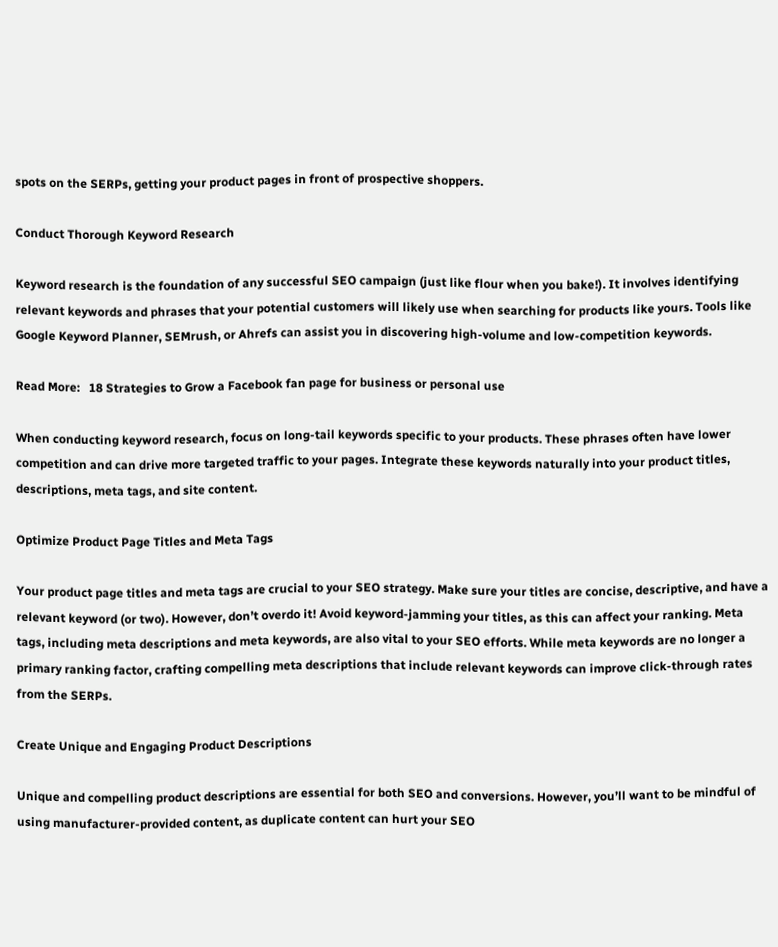spots on the SERPs, getting your product pages in front of prospective shoppers.

Conduct Thorough Keyword Research

Keyword research is the foundation of any successful SEO campaign (just like flour when you bake!). It involves identifying relevant keywords and phrases that your potential customers will likely use when searching for products like yours. Tools like Google Keyword Planner, SEMrush, or Ahrefs can assist you in discovering high-volume and low-competition keywords.

Read More:   18 Strategies to Grow a Facebook fan page for business or personal use

When conducting keyword research, focus on long-tail keywords specific to your products. These phrases often have lower competition and can drive more targeted traffic to your pages. Integrate these keywords naturally into your product titles, descriptions, meta tags, and site content.

Optimize Product Page Titles and Meta Tags

Your product page titles and meta tags are crucial to your SEO strategy. Make sure your titles are concise, descriptive, and have a relevant keyword (or two). However, don’t overdo it! Avoid keyword-jamming your titles, as this can affect your ranking. Meta tags, including meta descriptions and meta keywords, are also vital to your SEO efforts. While meta keywords are no longer a primary ranking factor, crafting compelling meta descriptions that include relevant keywords can improve click-through rates from the SERPs.

Create Unique and Engaging Product Descriptions

Unique and compelling product descriptions are essential for both SEO and conversions. However, you’ll want to be mindful of using manufacturer-provided content, as duplicate content can hurt your SEO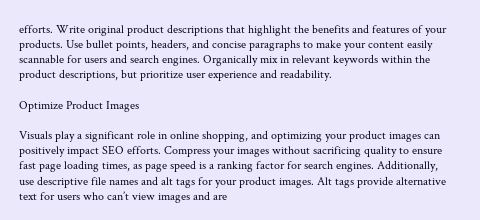efforts. Write original product descriptions that highlight the benefits and features of your products. Use bullet points, headers, and concise paragraphs to make your content easily scannable for users and search engines. Organically mix in relevant keywords within the product descriptions, but prioritize user experience and readability.

Optimize Product Images

Visuals play a significant role in online shopping, and optimizing your product images can positively impact SEO efforts. Compress your images without sacrificing quality to ensure fast page loading times, as page speed is a ranking factor for search engines. Additionally, use descriptive file names and alt tags for your product images. Alt tags provide alternative text for users who can’t view images and are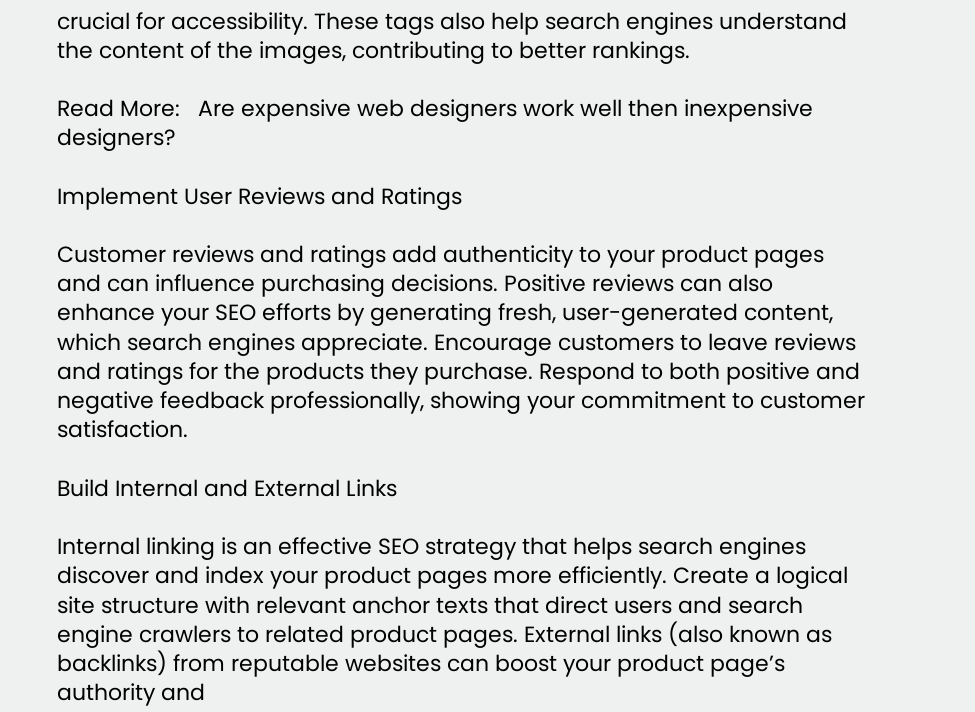crucial for accessibility. These tags also help search engines understand the content of the images, contributing to better rankings.

Read More:   Are expensive web designers work well then inexpensive designers?

Implement User Reviews and Ratings

Customer reviews and ratings add authenticity to your product pages and can influence purchasing decisions. Positive reviews can also enhance your SEO efforts by generating fresh, user-generated content, which search engines appreciate. Encourage customers to leave reviews and ratings for the products they purchase. Respond to both positive and negative feedback professionally, showing your commitment to customer satisfaction.

Build Internal and External Links

Internal linking is an effective SEO strategy that helps search engines discover and index your product pages more efficiently. Create a logical site structure with relevant anchor texts that direct users and search engine crawlers to related product pages. External links (also known as backlinks) from reputable websites can boost your product page’s authority and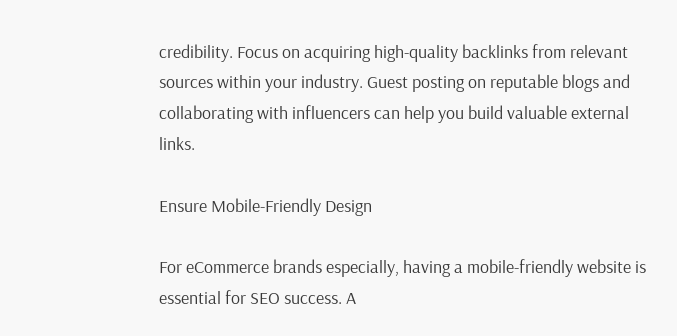credibility. Focus on acquiring high-quality backlinks from relevant sources within your industry. Guest posting on reputable blogs and collaborating with influencers can help you build valuable external links.

Ensure Mobile-Friendly Design

For eCommerce brands especially, having a mobile-friendly website is essential for SEO success. A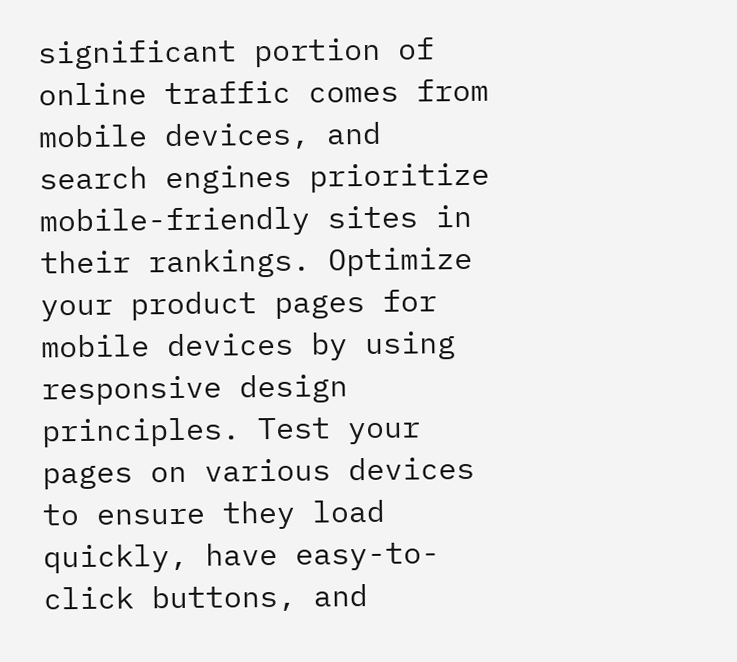significant portion of online traffic comes from mobile devices, and search engines prioritize mobile-friendly sites in their rankings. Optimize your product pages for mobile devices by using responsive design principles. Test your pages on various devices to ensure they load quickly, have easy-to-click buttons, and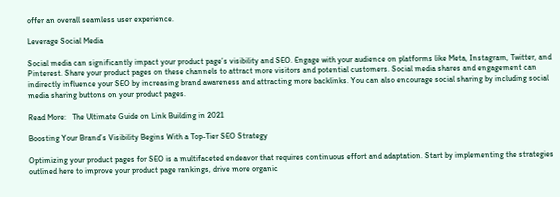offer an overall seamless user experience.

Leverage Social Media

Social media can significantly impact your product page’s visibility and SEO. Engage with your audience on platforms like Meta, Instagram, Twitter, and Pinterest. Share your product pages on these channels to attract more visitors and potential customers. Social media shares and engagement can indirectly influence your SEO by increasing brand awareness and attracting more backlinks. You can also encourage social sharing by including social media sharing buttons on your product pages.

Read More:   The Ultimate Guide on Link Building in 2021

Boosting Your Brand’s Visibility Begins With a Top-Tier SEO Strategy

Optimizing your product pages for SEO is a multifaceted endeavor that requires continuous effort and adaptation. Start by implementing the strategies outlined here to improve your product page rankings, drive more organic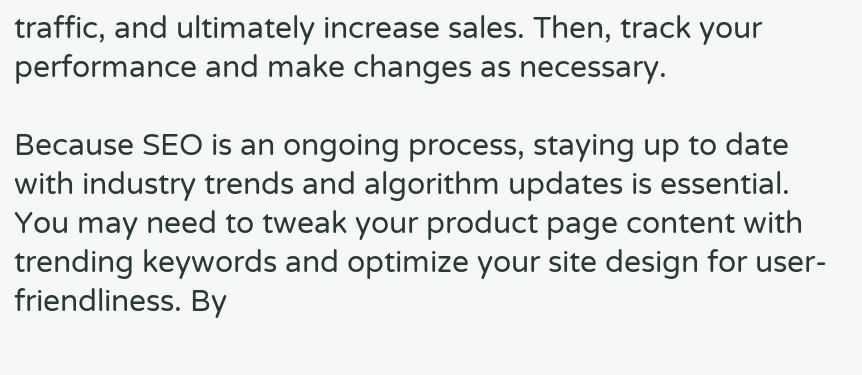traffic, and ultimately increase sales. Then, track your performance and make changes as necessary.

Because SEO is an ongoing process, staying up to date with industry trends and algorithm updates is essential. You may need to tweak your product page content with trending keywords and optimize your site design for user-friendliness. By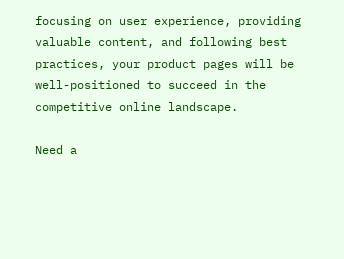focusing on user experience, providing valuable content, and following best practices, your product pages will be well-positioned to succeed in the competitive online landscape.

Need a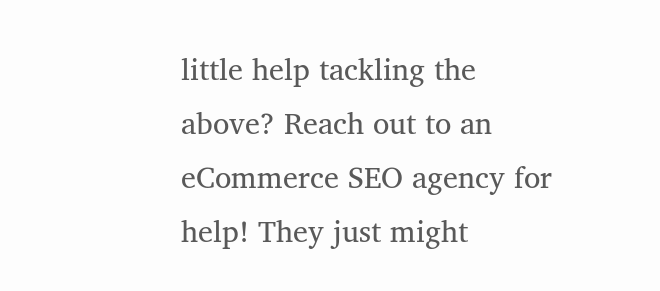little help tackling the above? Reach out to an eCommerce SEO agency for help! They just might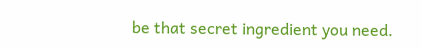be that secret ingredient you need.